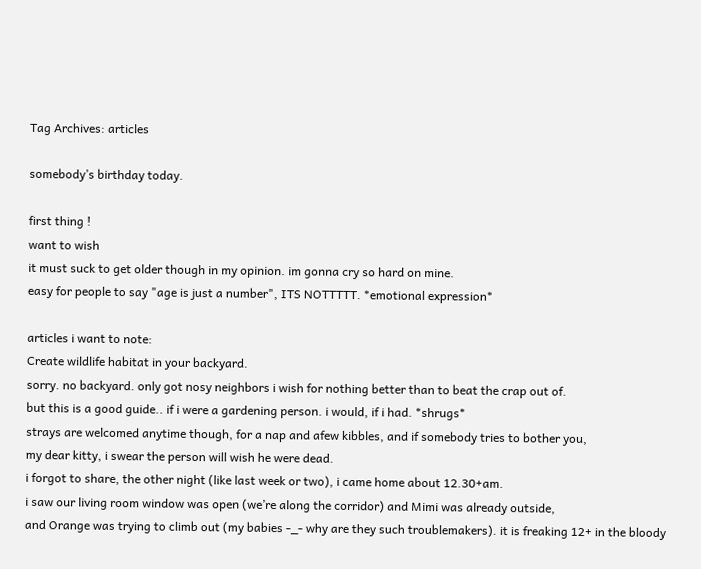Tag Archives: articles

somebody’s birthday today.

first thing !
want to wish
it must suck to get older though in my opinion. im gonna cry so hard on mine.
easy for people to say "age is just a number", ITS NOTTTTT. *emotional expression*

articles i want to note:
Create wildlife habitat in your backyard.
sorry. no backyard. only got nosy neighbors i wish for nothing better than to beat the crap out of.
but this is a good guide.. if i were a gardening person. i would, if i had. *shrugs*
strays are welcomed anytime though, for a nap and afew kibbles, and if somebody tries to bother you,
my dear kitty, i swear the person will wish he were dead.
i forgot to share, the other night (like last week or two), i came home about 12.30+am.
i saw our living room window was open (we’re along the corridor) and Mimi was already outside,
and Orange was trying to climb out (my babies -_- why are they such troublemakers). it is freaking 12+ in the bloody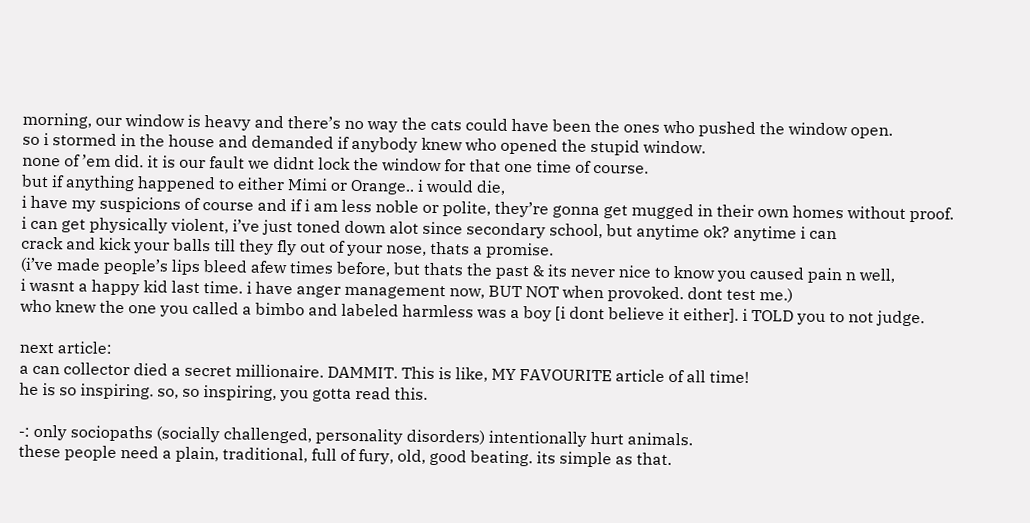morning, our window is heavy and there’s no way the cats could have been the ones who pushed the window open.
so i stormed in the house and demanded if anybody knew who opened the stupid window.
none of ’em did. it is our fault we didnt lock the window for that one time of course.
but if anything happened to either Mimi or Orange.. i would die,
i have my suspicions of course and if i am less noble or polite, they’re gonna get mugged in their own homes without proof.
i can get physically violent, i’ve just toned down alot since secondary school, but anytime ok? anytime i can
crack and kick your balls till they fly out of your nose, thats a promise.
(i’ve made people’s lips bleed afew times before, but thats the past & its never nice to know you caused pain n well,
i wasnt a happy kid last time. i have anger management now, BUT NOT when provoked. dont test me.)
who knew the one you called a bimbo and labeled harmless was a boy [i dont believe it either]. i TOLD you to not judge.

next article:
a can collector died a secret millionaire. DAMMIT. This is like, MY FAVOURITE article of all time!
he is so inspiring. so, so inspiring, you gotta read this.

-: only sociopaths (socially challenged, personality disorders) intentionally hurt animals.
these people need a plain, traditional, full of fury, old, good beating. its simple as that.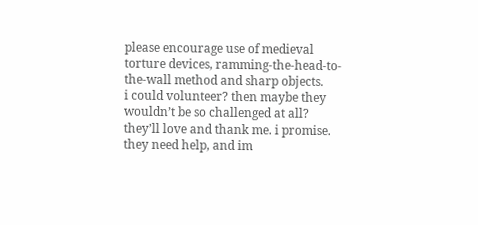please encourage use of medieval torture devices, ramming-the-head-to-the-wall method and sharp objects.
i could volunteer? then maybe they wouldn’t be so challenged at all? they’ll love and thank me. i promise.
they need help, and im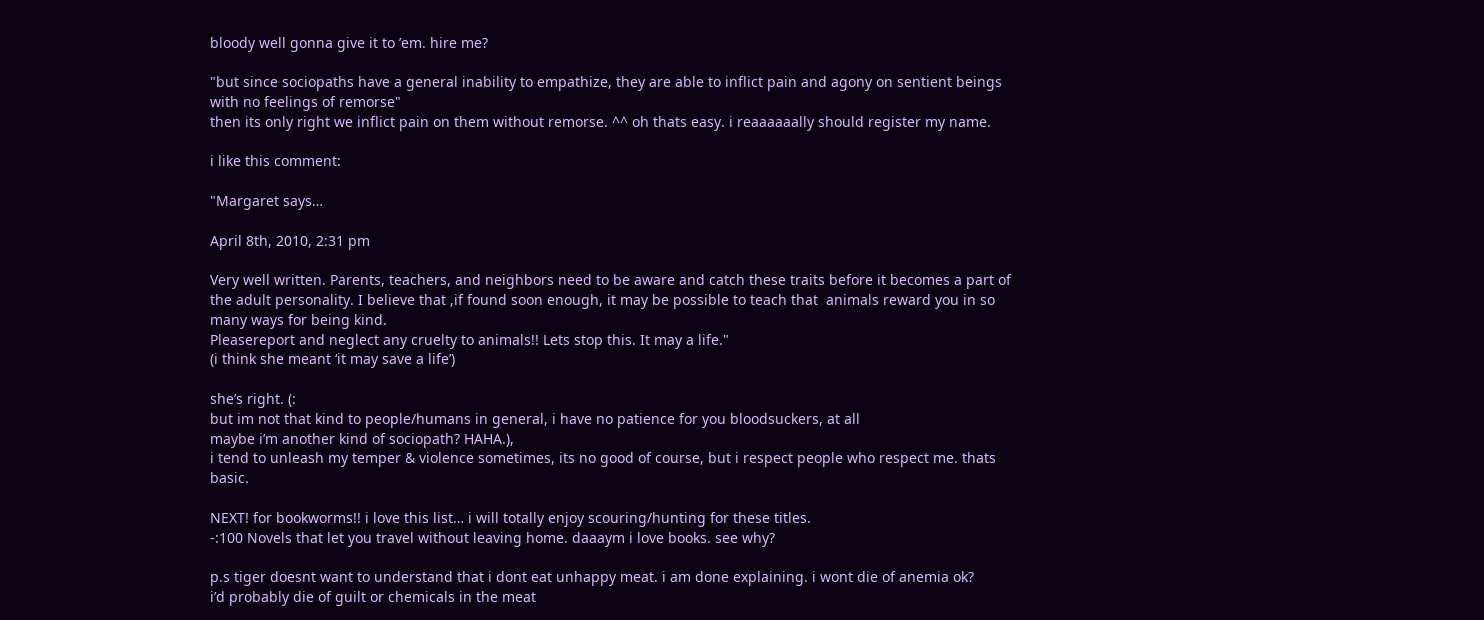bloody well gonna give it to ’em. hire me?

"but since sociopaths have a general inability to empathize, they are able to inflict pain and agony on sentient beings with no feelings of remorse"
then its only right we inflict pain on them without remorse. ^^ oh thats easy. i reaaaaaally should register my name.

i like this comment:

"Margaret says…

April 8th, 2010, 2:31 pm

Very well written. Parents, teachers, and neighbors need to be aware and catch these traits before it becomes a part of the adult personality. I believe that ,if found soon enough, it may be possible to teach that  animals reward you in so many ways for being kind.
Pleasereport and neglect any cruelty to animals!! Lets stop this. It may a life."
(i think she meant ‘it may save a life’)

she’s right. (:
but im not that kind to people/humans in general, i have no patience for you bloodsuckers, at all
maybe i’m another kind of sociopath? HAHA.),
i tend to unleash my temper & violence sometimes, its no good of course, but i respect people who respect me. thats basic.

NEXT! for bookworms!! i love this list… i will totally enjoy scouring/hunting for these titles.
-:100 Novels that let you travel without leaving home. daaaym i love books. see why?

p.s tiger doesnt want to understand that i dont eat unhappy meat. i am done explaining. i wont die of anemia ok?
i’d probably die of guilt or chemicals in the meat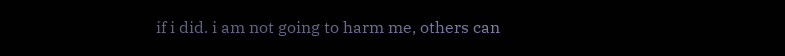if i did. i am not going to harm me, others can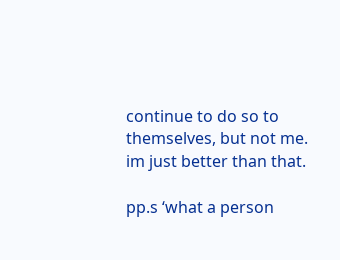continue to do so to themselves, but not me. im just better than that.

pp.s ‘what a person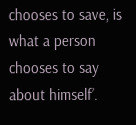chooses to save, is what a person chooses to say about himself’.